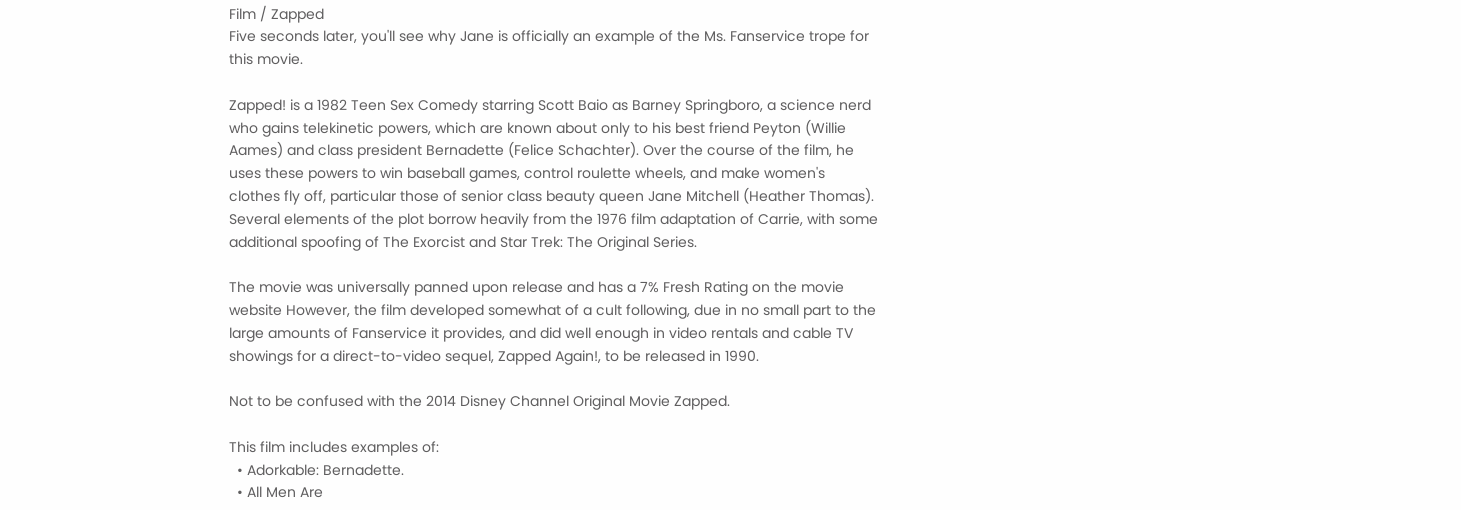Film / Zapped
Five seconds later, you'll see why Jane is officially an example of the Ms. Fanservice trope for this movie.

Zapped! is a 1982 Teen Sex Comedy starring Scott Baio as Barney Springboro, a science nerd who gains telekinetic powers, which are known about only to his best friend Peyton (Willie Aames) and class president Bernadette (Felice Schachter). Over the course of the film, he uses these powers to win baseball games, control roulette wheels, and make women's clothes fly off, particular those of senior class beauty queen Jane Mitchell (Heather Thomas). Several elements of the plot borrow heavily from the 1976 film adaptation of Carrie, with some additional spoofing of The Exorcist and Star Trek: The Original Series.

The movie was universally panned upon release and has a 7% Fresh Rating on the movie website However, the film developed somewhat of a cult following, due in no small part to the large amounts of Fanservice it provides, and did well enough in video rentals and cable TV showings for a direct-to-video sequel, Zapped Again!, to be released in 1990.

Not to be confused with the 2014 Disney Channel Original Movie Zapped.

This film includes examples of:
  • Adorkable: Bernadette.
  • All Men Are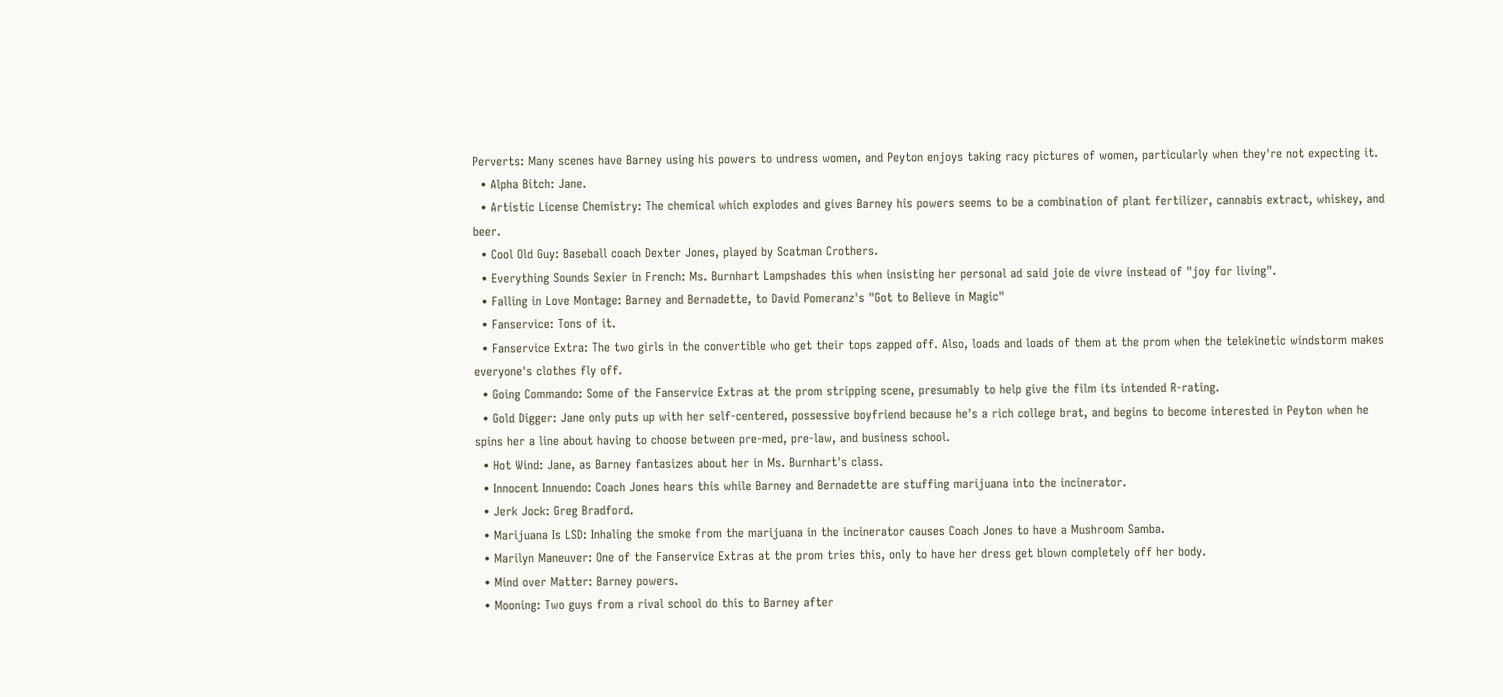Perverts: Many scenes have Barney using his powers to undress women, and Peyton enjoys taking racy pictures of women, particularly when they're not expecting it.
  • Alpha Bitch: Jane.
  • Artistic License Chemistry: The chemical which explodes and gives Barney his powers seems to be a combination of plant fertilizer, cannabis extract, whiskey, and beer.
  • Cool Old Guy: Baseball coach Dexter Jones, played by Scatman Crothers.
  • Everything Sounds Sexier in French: Ms. Burnhart Lampshades this when insisting her personal ad said joie de vivre instead of "joy for living".
  • Falling in Love Montage: Barney and Bernadette, to David Pomeranz's "Got to Believe in Magic"
  • Fanservice: Tons of it.
  • Fanservice Extra: The two girls in the convertible who get their tops zapped off. Also, loads and loads of them at the prom when the telekinetic windstorm makes everyone's clothes fly off.
  • Going Commando: Some of the Fanservice Extras at the prom stripping scene, presumably to help give the film its intended R-rating.
  • Gold Digger: Jane only puts up with her self-centered, possessive boyfriend because he's a rich college brat, and begins to become interested in Peyton when he spins her a line about having to choose between pre-med, pre-law, and business school.
  • Hot Wind: Jane, as Barney fantasizes about her in Ms. Burnhart's class.
  • Innocent Innuendo: Coach Jones hears this while Barney and Bernadette are stuffing marijuana into the incinerator.
  • Jerk Jock: Greg Bradford.
  • Marijuana Is LSD: Inhaling the smoke from the marijuana in the incinerator causes Coach Jones to have a Mushroom Samba.
  • Marilyn Maneuver: One of the Fanservice Extras at the prom tries this, only to have her dress get blown completely off her body.
  • Mind over Matter: Barney powers.
  • Mooning: Two guys from a rival school do this to Barney after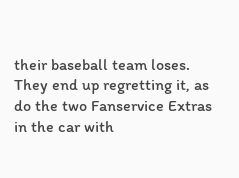their baseball team loses. They end up regretting it, as do the two Fanservice Extras in the car with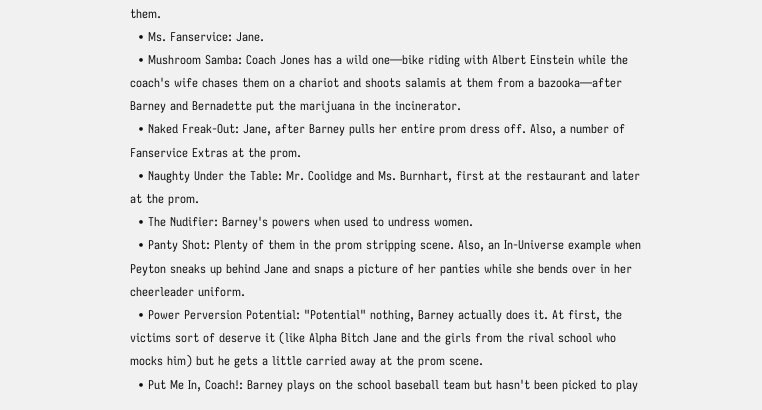them.
  • Ms. Fanservice: Jane.
  • Mushroom Samba: Coach Jones has a wild one—bike riding with Albert Einstein while the coach's wife chases them on a chariot and shoots salamis at them from a bazooka—after Barney and Bernadette put the marijuana in the incinerator.
  • Naked Freak-Out: Jane, after Barney pulls her entire prom dress off. Also, a number of Fanservice Extras at the prom.
  • Naughty Under the Table: Mr. Coolidge and Ms. Burnhart, first at the restaurant and later at the prom.
  • The Nudifier: Barney's powers when used to undress women.
  • Panty Shot: Plenty of them in the prom stripping scene. Also, an In-Universe example when Peyton sneaks up behind Jane and snaps a picture of her panties while she bends over in her cheerleader uniform.
  • Power Perversion Potential: "Potential" nothing, Barney actually does it. At first, the victims sort of deserve it (like Alpha Bitch Jane and the girls from the rival school who mocks him) but he gets a little carried away at the prom scene.
  • Put Me In, Coach!: Barney plays on the school baseball team but hasn't been picked to play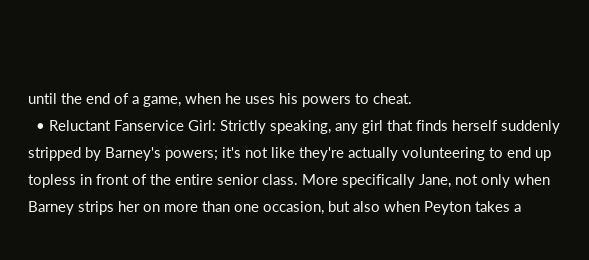until the end of a game, when he uses his powers to cheat.
  • Reluctant Fanservice Girl: Strictly speaking, any girl that finds herself suddenly stripped by Barney's powers; it's not like they're actually volunteering to end up topless in front of the entire senior class. More specifically Jane, not only when Barney strips her on more than one occasion, but also when Peyton takes a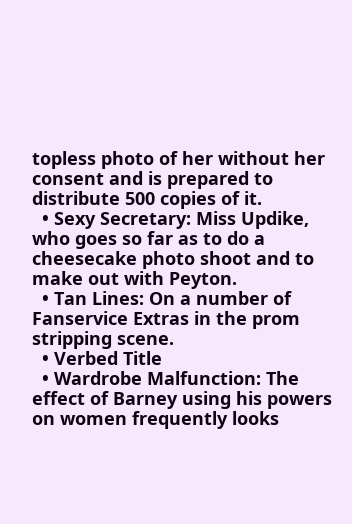topless photo of her without her consent and is prepared to distribute 500 copies of it.
  • Sexy Secretary: Miss Updike, who goes so far as to do a cheesecake photo shoot and to make out with Peyton.
  • Tan Lines: On a number of Fanservice Extras in the prom stripping scene.
  • Verbed Title
  • Wardrobe Malfunction: The effect of Barney using his powers on women frequently looks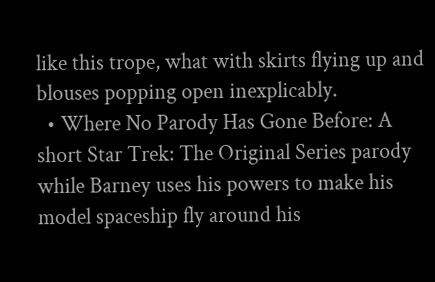like this trope, what with skirts flying up and blouses popping open inexplicably.
  • Where No Parody Has Gone Before: A short Star Trek: The Original Series parody while Barney uses his powers to make his model spaceship fly around his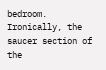bedroom. Ironically, the saucer section of the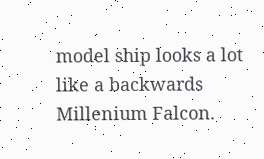model ship looks a lot like a backwards Millenium Falcon.